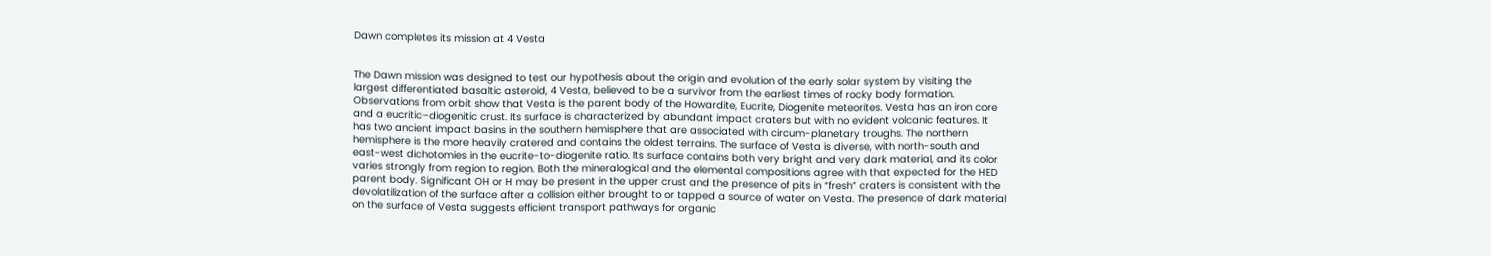Dawn completes its mission at 4 Vesta


The Dawn mission was designed to test our hypothesis about the origin and evolution of the early solar system by visiting the largest differentiated basaltic asteroid, 4 Vesta, believed to be a survivor from the earliest times of rocky body formation. Observations from orbit show that Vesta is the parent body of the Howardite, Eucrite, Diogenite meteorites. Vesta has an iron core and a eucritic–diogenitic crust. Its surface is characterized by abundant impact craters but with no evident volcanic features. It has two ancient impact basins in the southern hemisphere that are associated with circum-planetary troughs. The northern hemisphere is the more heavily cratered and contains the oldest terrains. The surface of Vesta is diverse, with north-south and east-west dichotomies in the eucrite-to-diogenite ratio. Its surface contains both very bright and very dark material, and its color varies strongly from region to region. Both the mineralogical and the elemental compositions agree with that expected for the HED parent body. Significant OH or H may be present in the upper crust and the presence of pits in “fresh” craters is consistent with the devolatilization of the surface after a collision either brought to or tapped a source of water on Vesta. The presence of dark material on the surface of Vesta suggests efficient transport pathways for organic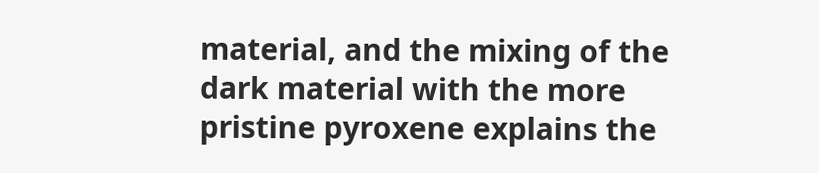material, and the mixing of the dark material with the more pristine pyroxene explains the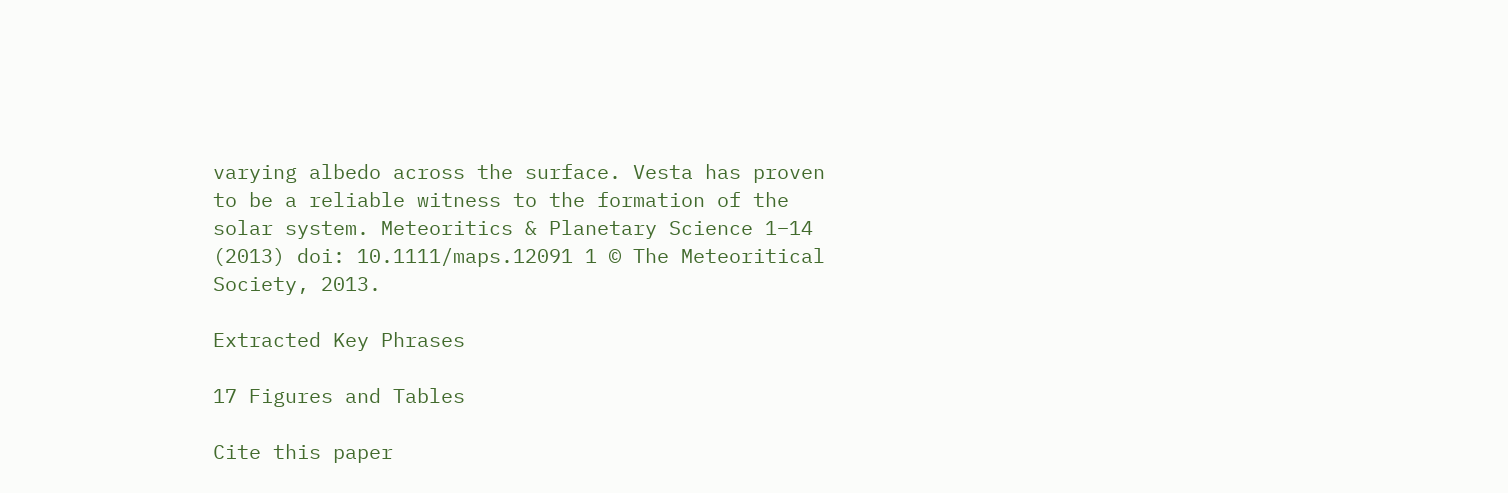varying albedo across the surface. Vesta has proven to be a reliable witness to the formation of the solar system. Meteoritics & Planetary Science 1–14 (2013) doi: 10.1111/maps.12091 1 © The Meteoritical Society, 2013.

Extracted Key Phrases

17 Figures and Tables

Cite this paper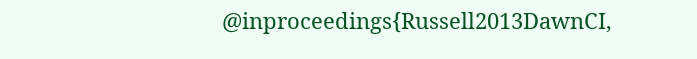@inproceedings{Russell2013DawnCI,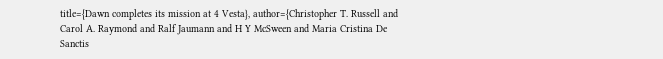title={Dawn completes its mission at 4 Vesta}, author={Christopher T. Russell and Carol A. Raymond and Ralf Jaumann and H Y McSween and Maria Cristina De Sanctis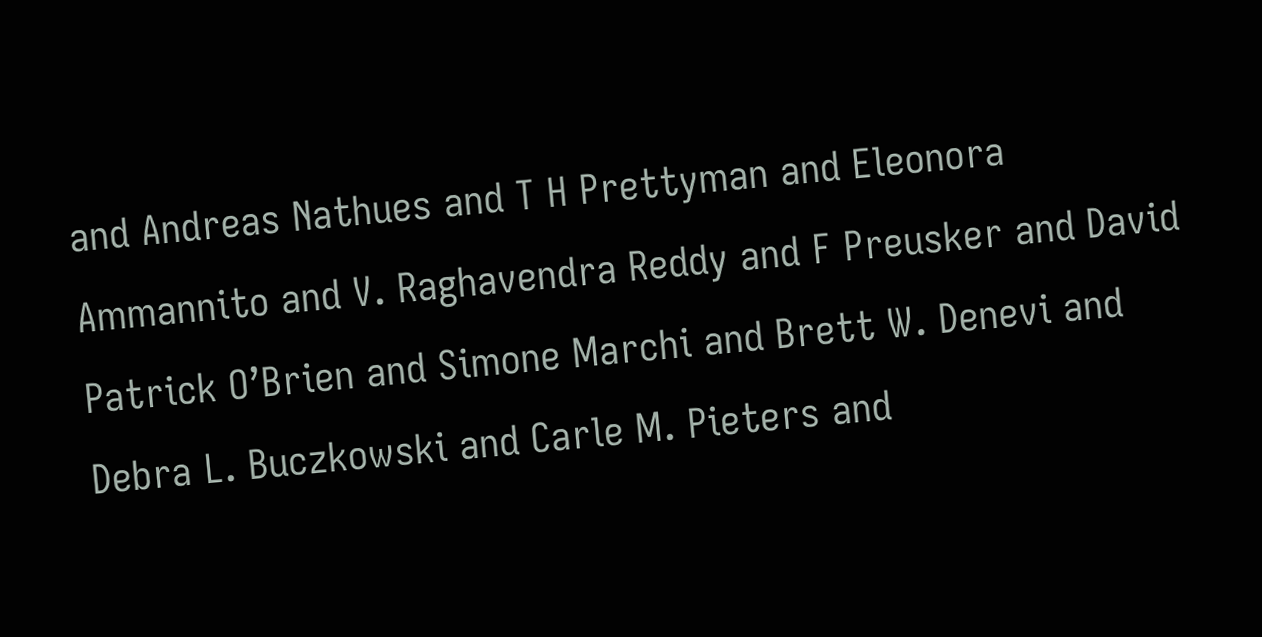and Andreas Nathues and T H Prettyman and Eleonora Ammannito and V. Raghavendra Reddy and F Preusker and David Patrick O’Brien and Simone Marchi and Brett W. Denevi and Debra L. Buczkowski and Carle M. Pieters and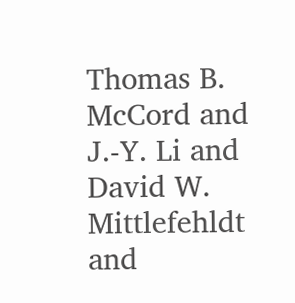Thomas B. McCord and J.-Y. Li and David W. Mittlefehldt and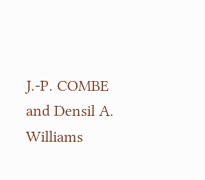J.-P. COMBE and Densil A. Williams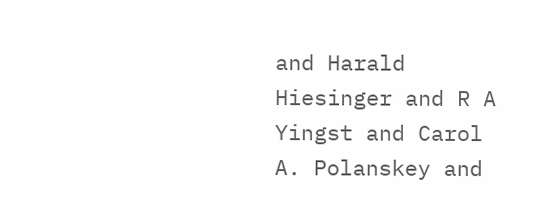and Harald Hiesinger and R A Yingst and Carol A. Polanskey and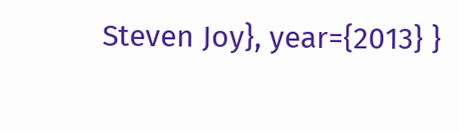Steven Joy}, year={2013} }